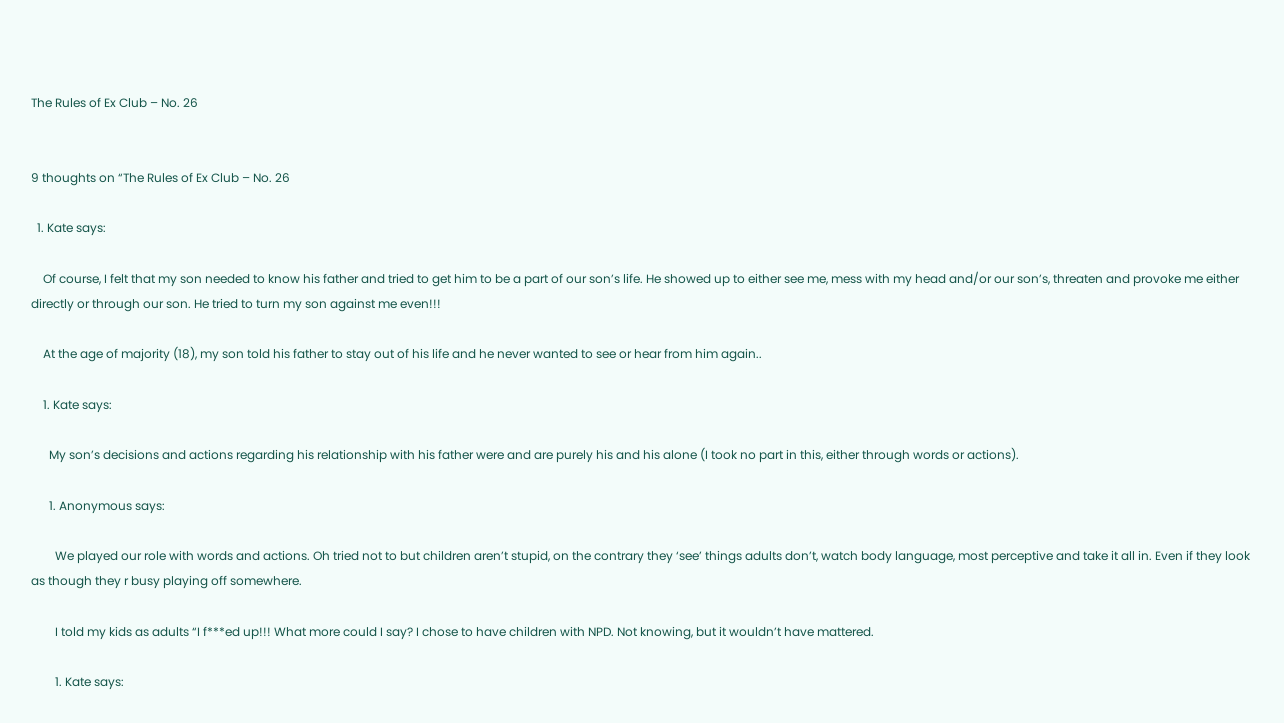The Rules of Ex Club – No. 26


9 thoughts on “The Rules of Ex Club – No. 26

  1. Kate says:

    Of course, I felt that my son needed to know his father and tried to get him to be a part of our son’s life. He showed up to either see me, mess with my head and/or our son’s, threaten and provoke me either directly or through our son. He tried to turn my son against me even!!!

    At the age of majority (18), my son told his father to stay out of his life and he never wanted to see or hear from him again..

    1. Kate says:

      My son’s decisions and actions regarding his relationship with his father were and are purely his and his alone (I took no part in this, either through words or actions).

      1. Anonymous says:

        We played our role with words and actions. Oh tried not to but children aren’t stupid, on the contrary they ‘see’ things adults don’t, watch body language, most perceptive and take it all in. Even if they look as though they r busy playing off somewhere.

        I told my kids as adults “I f***ed up!!! What more could I say? I chose to have children with NPD. Not knowing, but it wouldn’t have mattered.

        1. Kate says: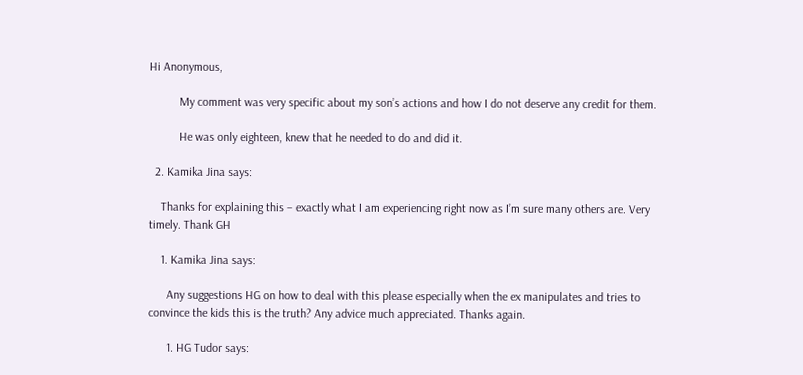Hi Anonymous,

          My comment was very specific about my son’s actions and how I do not deserve any credit for them.

          He was only eighteen, knew that he needed to do and did it.

  2. Kamika Jina says:

    Thanks for explaining this – exactly what I am experiencing right now as I’m sure many others are. Very timely. Thank GH

    1. Kamika Jina says:

      Any suggestions HG on how to deal with this please especially when the ex manipulates and tries to convince the kids this is the truth? Any advice much appreciated. Thanks again.

      1. HG Tudor says: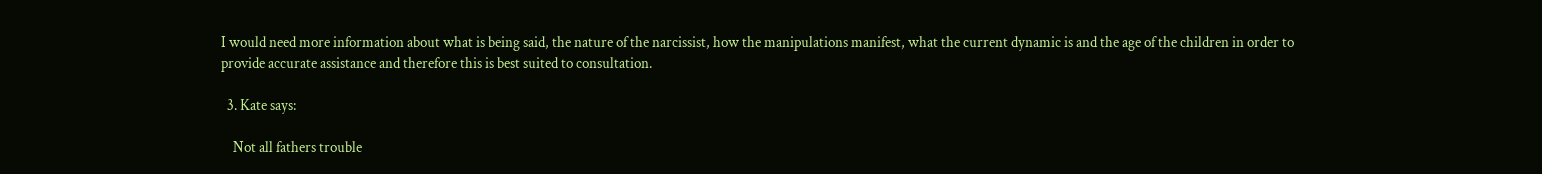I would need more information about what is being said, the nature of the narcissist, how the manipulations manifest, what the current dynamic is and the age of the children in order to provide accurate assistance and therefore this is best suited to consultation.

  3. Kate says:

    Not all fathers trouble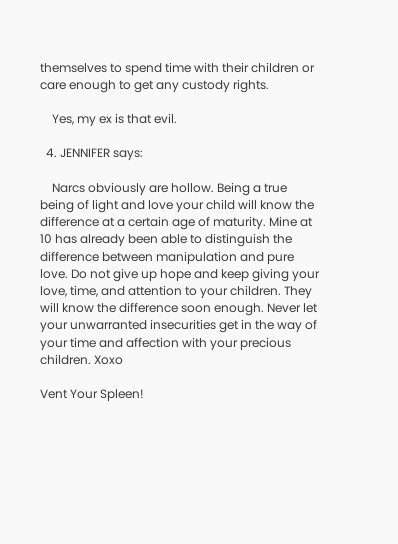themselves to spend time with their children or care enough to get any custody rights.

    Yes, my ex is that evil.

  4. JENNIFER says:

    Narcs obviously are hollow. Being a true being of light and love your child will know the difference at a certain age of maturity. Mine at 10 has already been able to distinguish the difference between manipulation and pure love. Do not give up hope and keep giving your love, time, and attention to your children. They will know the difference soon enough. Never let your unwarranted insecurities get in the way of your time and affection with your precious children. Xoxo

Vent Your Spleen!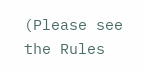(Please see the Rules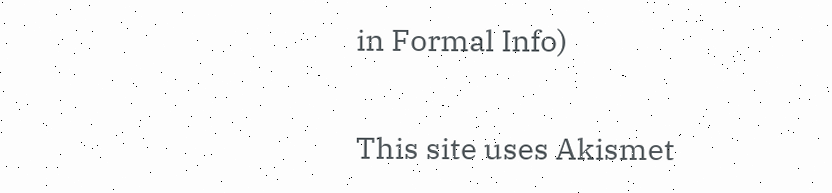in Formal Info)

This site uses Akismet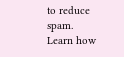to reduce spam. Learn how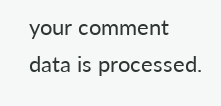your comment data is processed.